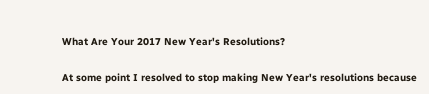What Are Your 2017 New Year's Resolutions?

At some point I resolved to stop making New Year's resolutions because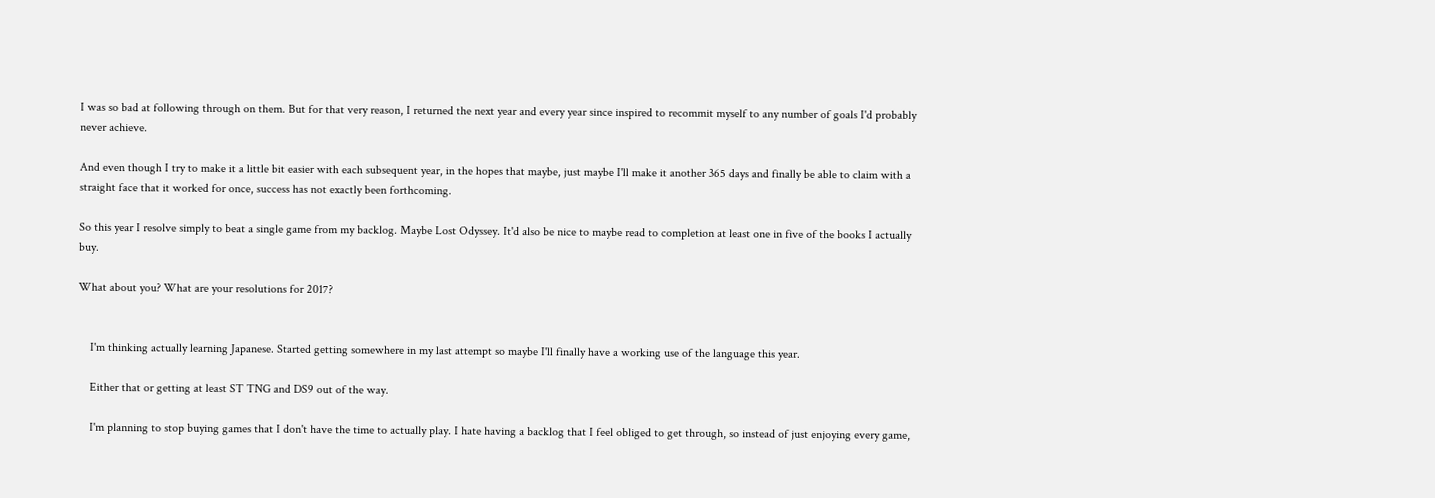I was so bad at following through on them. But for that very reason, I returned the next year and every year since inspired to recommit myself to any number of goals I'd probably never achieve.

And even though I try to make it a little bit easier with each subsequent year, in the hopes that maybe, just maybe I'll make it another 365 days and finally be able to claim with a straight face that it worked for once, success has not exactly been forthcoming.

So this year I resolve simply to beat a single game from my backlog. Maybe Lost Odyssey. It'd also be nice to maybe read to completion at least one in five of the books I actually buy.

What about you? What are your resolutions for 2017?


    I'm thinking actually learning Japanese. Started getting somewhere in my last attempt so maybe I'll finally have a working use of the language this year.

    Either that or getting at least ST TNG and DS9 out of the way.

    I'm planning to stop buying games that I don't have the time to actually play. I hate having a backlog that I feel obliged to get through, so instead of just enjoying every game,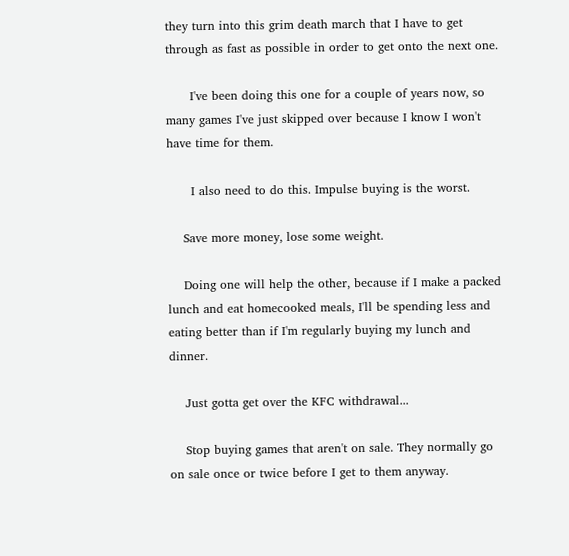they turn into this grim death march that I have to get through as fast as possible in order to get onto the next one.

      I've been doing this one for a couple of years now, so many games I've just skipped over because I know I won't have time for them.

      I also need to do this. Impulse buying is the worst.

    Save more money, lose some weight.

    Doing one will help the other, because if I make a packed lunch and eat homecooked meals, I'll be spending less and eating better than if I'm regularly buying my lunch and dinner.

    Just gotta get over the KFC withdrawal...

    Stop buying games that aren't on sale. They normally go on sale once or twice before I get to them anyway.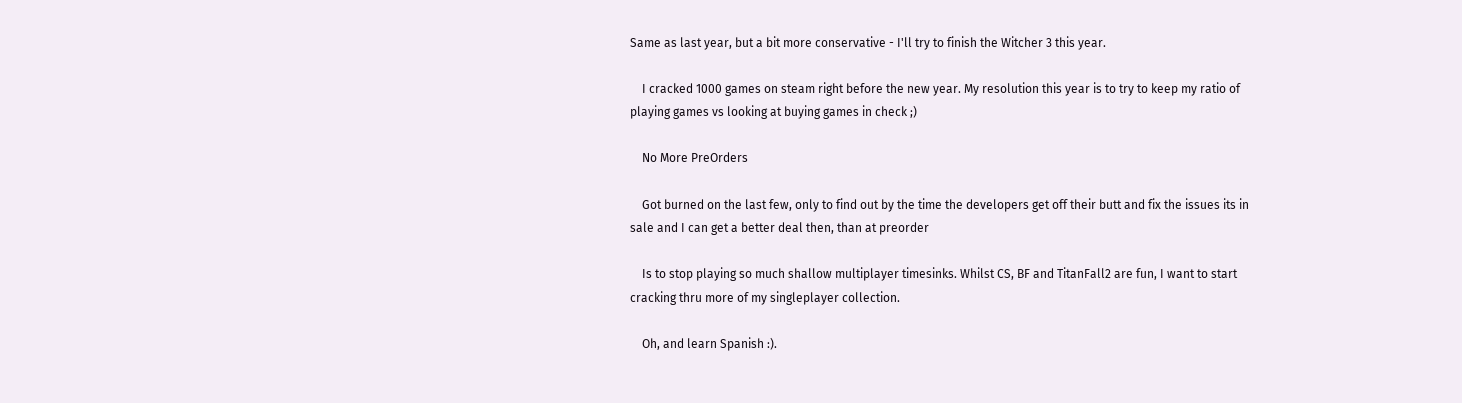Same as last year, but a bit more conservative - I'll try to finish the Witcher 3 this year.

    I cracked 1000 games on steam right before the new year. My resolution this year is to try to keep my ratio of playing games vs looking at buying games in check ;)

    No More PreOrders

    Got burned on the last few, only to find out by the time the developers get off their butt and fix the issues its in sale and I can get a better deal then, than at preorder

    Is to stop playing so much shallow multiplayer timesinks. Whilst CS, BF and TitanFall2 are fun, I want to start cracking thru more of my singleplayer collection.

    Oh, and learn Spanish :).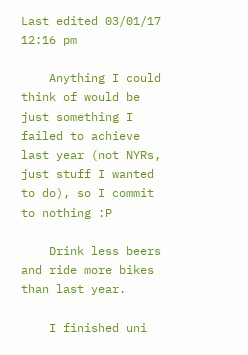Last edited 03/01/17 12:16 pm

    Anything I could think of would be just something I failed to achieve last year (not NYRs, just stuff I wanted to do), so I commit to nothing :P

    Drink less beers and ride more bikes than last year.

    I finished uni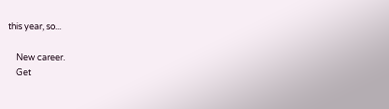this year, so...

    New career.
    Get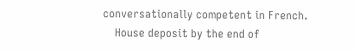conversationally competent in French.
    House deposit by the end of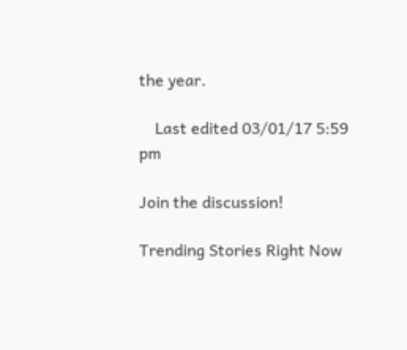the year.

    Last edited 03/01/17 5:59 pm

Join the discussion!

Trending Stories Right Now